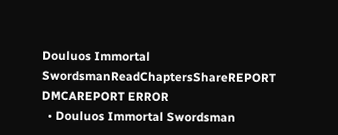Douluos Immortal SwordsmanReadChaptersShareREPORT DMCAREPORT ERROR
  • Douluos Immortal Swordsman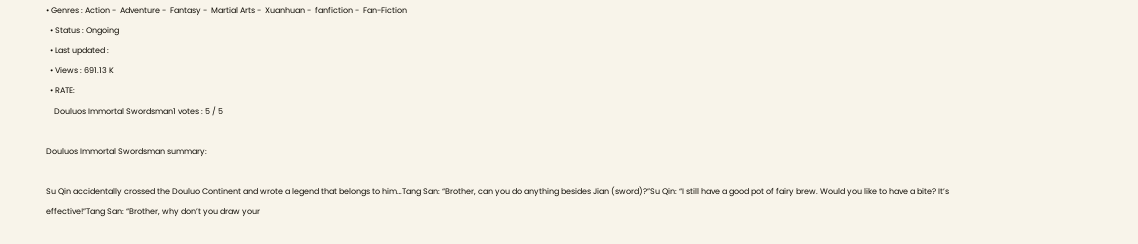• Genres : Action -  Adventure -  Fantasy -  Martial Arts -  Xuanhuan -  fanfiction -  Fan-Fiction
  • Status : Ongoing
  • Last updated :
  • Views : 691.13 K
  • RATE:
    Douluos Immortal Swordsman1 votes : 5 / 5

Douluos Immortal Swordsman summary:

Su Qin accidentally crossed the Douluo Continent and wrote a legend that belongs to him…Tang San: “Brother, can you do anything besides Jian (sword)?”Su Qin: “I still have a good pot of fairy brew. Would you like to have a bite? It’s effective!”Tang San: “Brother, why don’t you draw your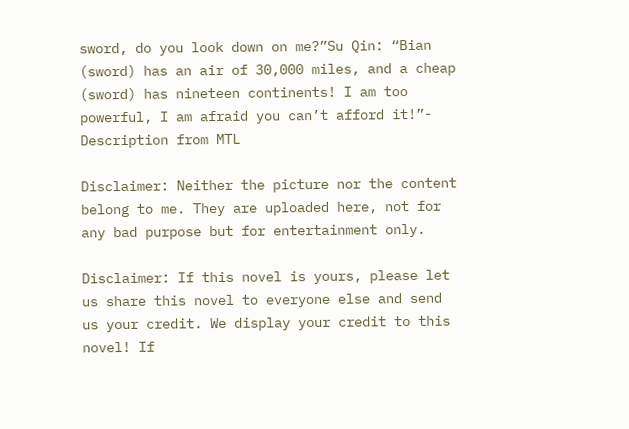sword, do you look down on me?”Su Qin: “Bian (sword) has an air of 30,000 miles, and a cheap (sword) has nineteen continents! I am too powerful, I am afraid you can’t afford it!”- Description from MTL

Disclaimer: Neither the picture nor the content belong to me. They are uploaded here, not for any bad purpose but for entertainment only.

Disclaimer: If this novel is yours, please let us share this novel to everyone else and send us your credit. We display your credit to this novel! If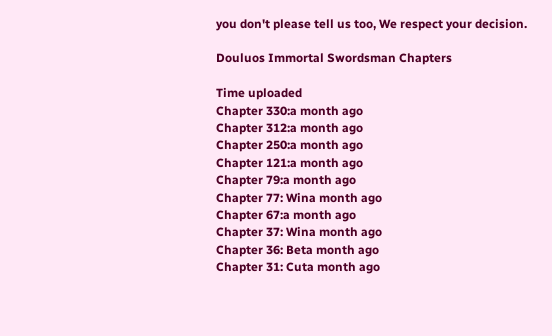you don't please tell us too, We respect your decision.

Douluos Immortal Swordsman Chapters

Time uploaded
Chapter 330:a month ago
Chapter 312:a month ago
Chapter 250:a month ago
Chapter 121:a month ago
Chapter 79:a month ago
Chapter 77: Wina month ago
Chapter 67:a month ago
Chapter 37: Wina month ago
Chapter 36: Beta month ago
Chapter 31: Cuta month ago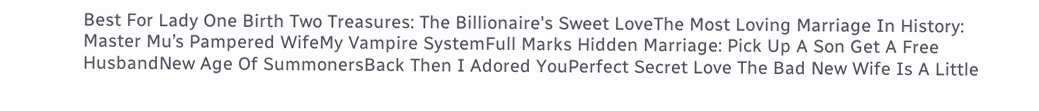Best For Lady One Birth Two Treasures: The Billionaire's Sweet LoveThe Most Loving Marriage In History: Master Mu’s Pampered WifeMy Vampire SystemFull Marks Hidden Marriage: Pick Up A Son Get A Free HusbandNew Age Of SummonersBack Then I Adored YouPerfect Secret Love The Bad New Wife Is A Little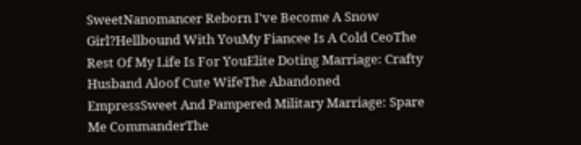SweetNanomancer Reborn I've Become A Snow Girl?Hellbound With YouMy Fiancee Is A Cold CeoThe Rest Of My Life Is For YouElite Doting Marriage: Crafty Husband Aloof Cute WifeThe Abandoned EmpressSweet And Pampered Military Marriage: Spare Me CommanderThe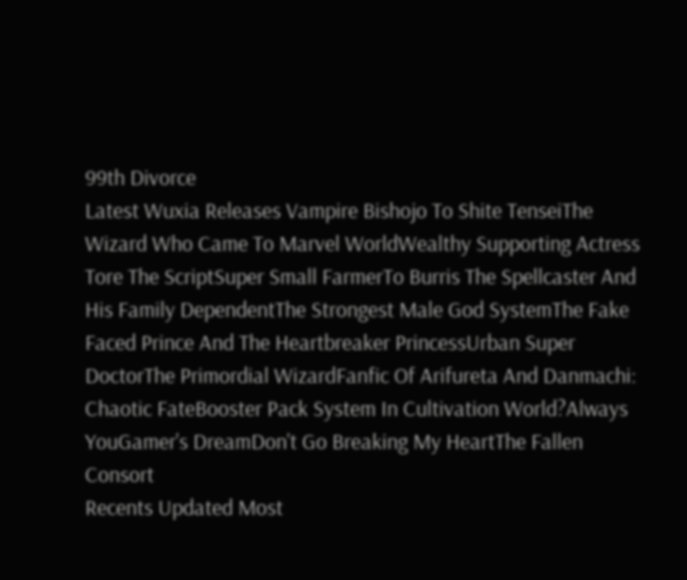99th Divorce
Latest Wuxia Releases Vampire Bishojo To Shite TenseiThe Wizard Who Came To Marvel WorldWealthy Supporting Actress Tore The ScriptSuper Small FarmerTo Burris The Spellcaster And His Family DependentThe Strongest Male God SystemThe Fake Faced Prince And The Heartbreaker PrincessUrban Super DoctorThe Primordial WizardFanfic Of Arifureta And Danmachi: Chaotic FateBooster Pack System In Cultivation World?Always YouGamer's DreamDon't Go Breaking My HeartThe Fallen Consort
Recents Updated Most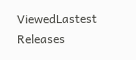ViewedLastest Releases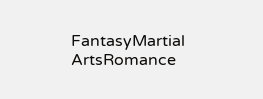FantasyMartial ArtsRomance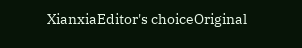XianxiaEditor's choiceOriginal